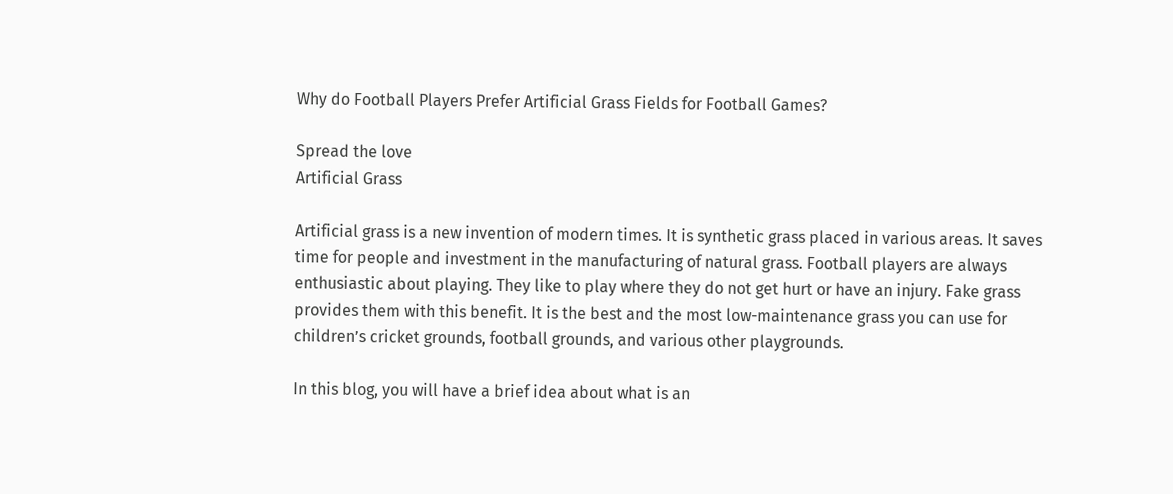Why do Football Players Prefer Artificial Grass Fields for Football Games?

Spread the love
Artificial Grass

Artificial grass is a new invention of modern times. It is synthetic grass placed in various areas. It saves time for people and investment in the manufacturing of natural grass. Football players are always enthusiastic about playing. They like to play where they do not get hurt or have an injury. Fake grass provides them with this benefit. It is the best and the most low-maintenance grass you can use for children’s cricket grounds, football grounds, and various other playgrounds.

In this blog, you will have a brief idea about what is an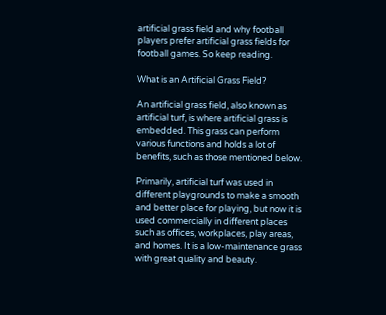artificial grass field and why football players prefer artificial grass fields for football games. So keep reading.

What is an Artificial Grass Field?

An artificial grass field, also known as artificial turf, is where artificial grass is embedded. This grass can perform various functions and holds a lot of benefits, such as those mentioned below.

Primarily, artificial turf was used in different playgrounds to make a smooth and better place for playing, but now it is used commercially in different places such as offices, workplaces, play areas, and homes. It is a low-maintenance grass with great quality and beauty.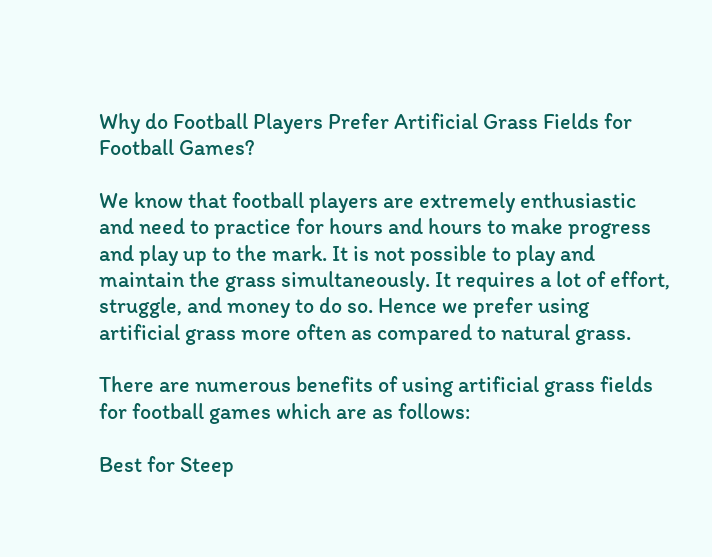Why do Football Players Prefer Artificial Grass Fields for Football Games?

We know that football players are extremely enthusiastic and need to practice for hours and hours to make progress and play up to the mark. It is not possible to play and maintain the grass simultaneously. It requires a lot of effort, struggle, and money to do so. Hence we prefer using artificial grass more often as compared to natural grass.

There are numerous benefits of using artificial grass fields for football games which are as follows:

Best for Steep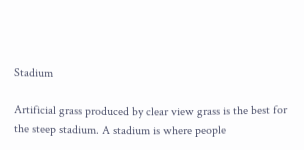Stadium

Artificial grass produced by clear view grass is the best for the steep stadium. A stadium is where people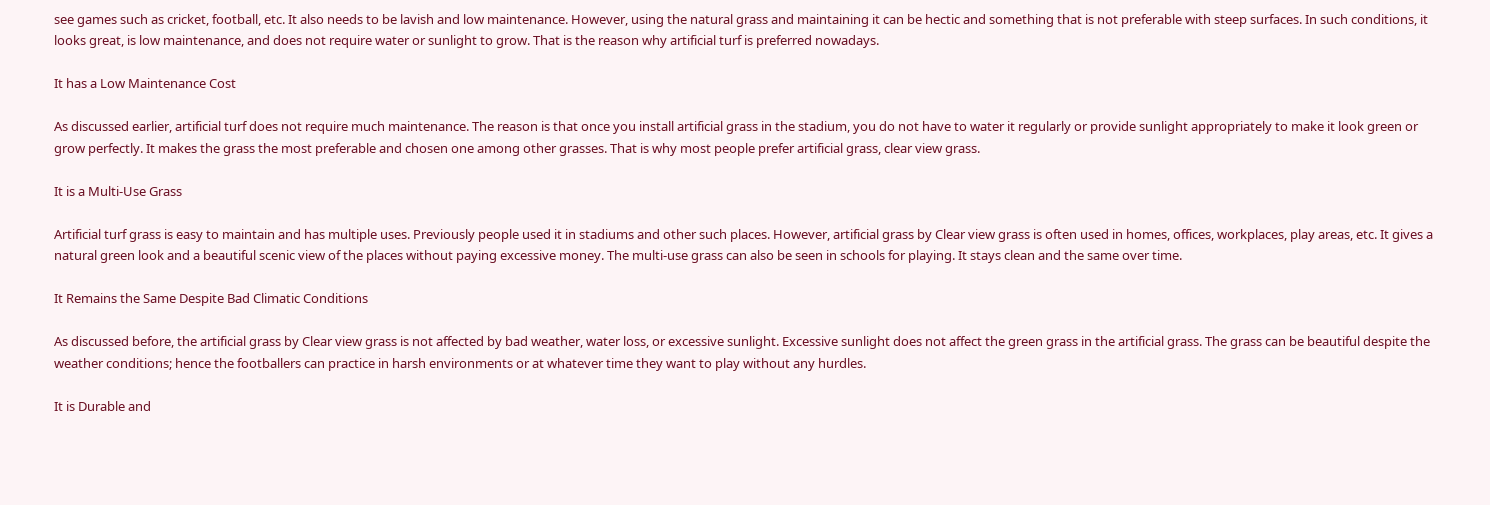see games such as cricket, football, etc. It also needs to be lavish and low maintenance. However, using the natural grass and maintaining it can be hectic and something that is not preferable with steep surfaces. In such conditions, it looks great, is low maintenance, and does not require water or sunlight to grow. That is the reason why artificial turf is preferred nowadays.

It has a Low Maintenance Cost

As discussed earlier, artificial turf does not require much maintenance. The reason is that once you install artificial grass in the stadium, you do not have to water it regularly or provide sunlight appropriately to make it look green or grow perfectly. It makes the grass the most preferable and chosen one among other grasses. That is why most people prefer artificial grass, clear view grass.

It is a Multi-Use Grass

Artificial turf grass is easy to maintain and has multiple uses. Previously people used it in stadiums and other such places. However, artificial grass by Clear view grass is often used in homes, offices, workplaces, play areas, etc. It gives a natural green look and a beautiful scenic view of the places without paying excessive money. The multi-use grass can also be seen in schools for playing. It stays clean and the same over time.

It Remains the Same Despite Bad Climatic Conditions

As discussed before, the artificial grass by Clear view grass is not affected by bad weather, water loss, or excessive sunlight. Excessive sunlight does not affect the green grass in the artificial grass. The grass can be beautiful despite the weather conditions; hence the footballers can practice in harsh environments or at whatever time they want to play without any hurdles.

It is Durable and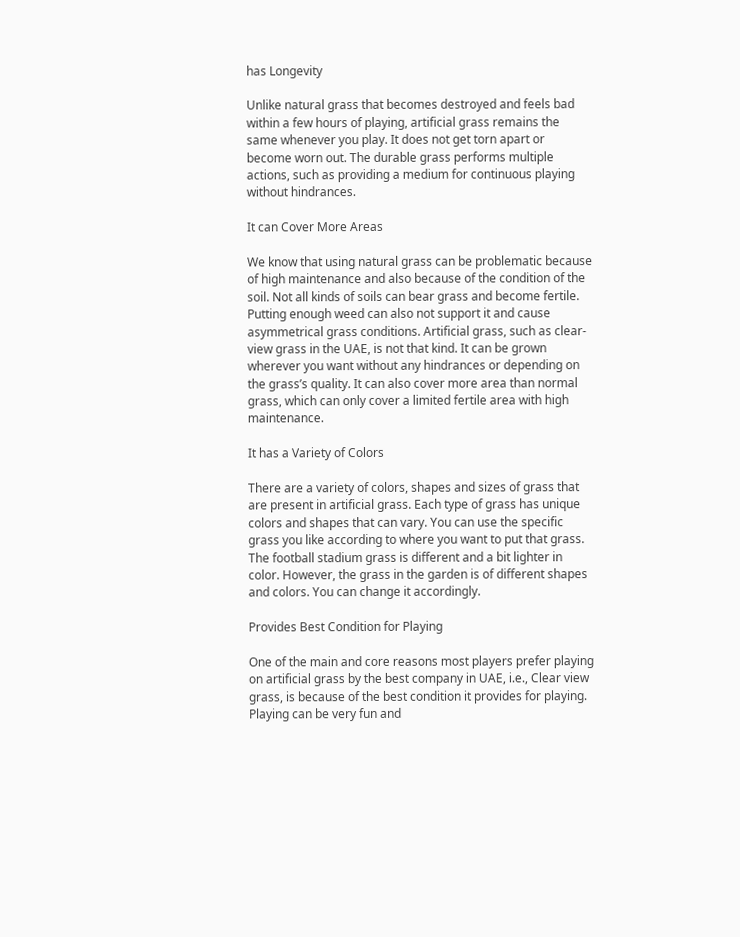has Longevity

Unlike natural grass that becomes destroyed and feels bad within a few hours of playing, artificial grass remains the same whenever you play. It does not get torn apart or become worn out. The durable grass performs multiple actions, such as providing a medium for continuous playing without hindrances.

It can Cover More Areas

We know that using natural grass can be problematic because of high maintenance and also because of the condition of the soil. Not all kinds of soils can bear grass and become fertile. Putting enough weed can also not support it and cause asymmetrical grass conditions. Artificial grass, such as clear-view grass in the UAE, is not that kind. It can be grown wherever you want without any hindrances or depending on the grass’s quality. It can also cover more area than normal grass, which can only cover a limited fertile area with high maintenance.

It has a Variety of Colors

There are a variety of colors, shapes and sizes of grass that are present in artificial grass. Each type of grass has unique colors and shapes that can vary. You can use the specific grass you like according to where you want to put that grass. The football stadium grass is different and a bit lighter in color. However, the grass in the garden is of different shapes and colors. You can change it accordingly.

Provides Best Condition for Playing

One of the main and core reasons most players prefer playing on artificial grass by the best company in UAE, i.e., Clear view grass, is because of the best condition it provides for playing. Playing can be very fun and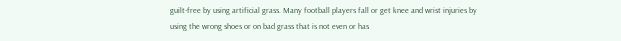guilt-free by using artificial grass. Many football players fall or get knee and wrist injuries by using the wrong shoes or on bad grass that is not even or has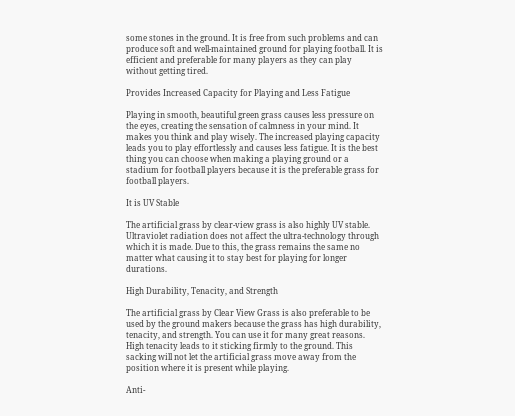some stones in the ground. It is free from such problems and can produce soft and well-maintained ground for playing football. It is efficient and preferable for many players as they can play without getting tired.

Provides Increased Capacity for Playing and Less Fatigue

Playing in smooth, beautiful green grass causes less pressure on the eyes, creating the sensation of calmness in your mind. It makes you think and play wisely. The increased playing capacity leads you to play effortlessly and causes less fatigue. It is the best thing you can choose when making a playing ground or a stadium for football players because it is the preferable grass for football players.

It is UV Stable

The artificial grass by clear-view grass is also highly UV stable. Ultraviolet radiation does not affect the ultra-technology through which it is made. Due to this, the grass remains the same no matter what causing it to stay best for playing for longer durations.

High Durability, Tenacity, and Strength

The artificial grass by Clear View Grass is also preferable to be used by the ground makers because the grass has high durability, tenacity, and strength. You can use it for many great reasons. High tenacity leads to it sticking firmly to the ground. This sacking will not let the artificial grass move away from the position where it is present while playing.

Anti-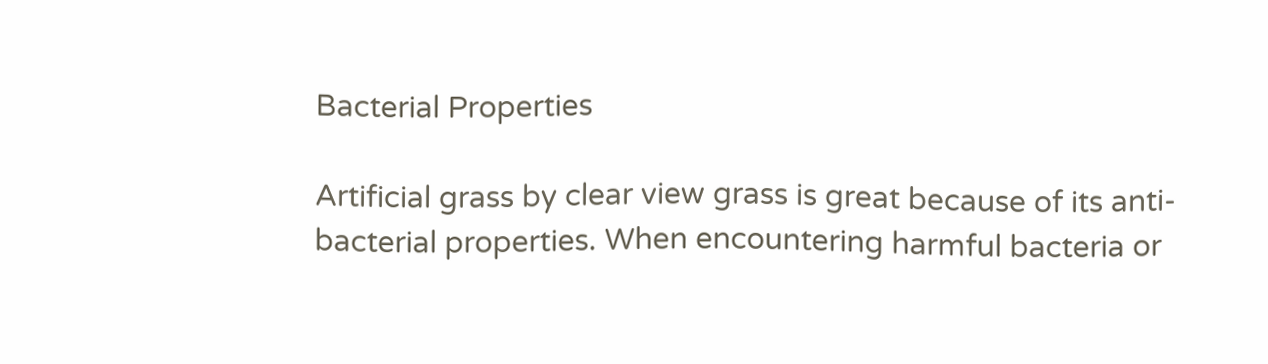Bacterial Properties

Artificial grass by clear view grass is great because of its anti-bacterial properties. When encountering harmful bacteria or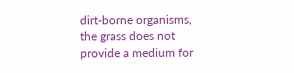dirt-borne organisms, the grass does not provide a medium for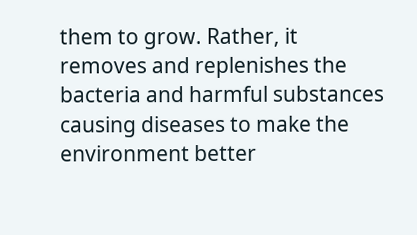them to grow. Rather, it removes and replenishes the bacteria and harmful substances causing diseases to make the environment better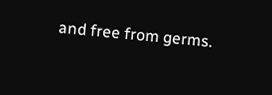and free from germs.